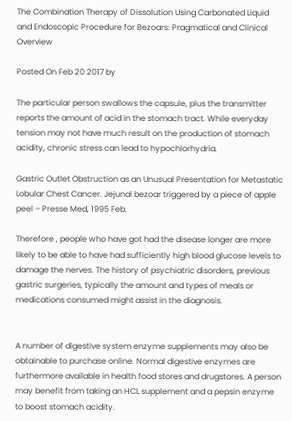The Combination Therapy of Dissolution Using Carbonated Liquid and Endoscopic Procedure for Bezoars: Pragmatical and Clinical Overview

Posted On Feb 20 2017 by

The particular person swallows the capsule, plus the transmitter reports the amount of acid in the stomach tract. While everyday tension may not have much result on the production of stomach acidity, chronic stress can lead to hypochlorhydria.

Gastric Outlet Obstruction as an Unusual Presentation for Metastatic Lobular Chest Cancer. Jejunal bezoar triggered by a piece of apple peel – Presse Med, 1995 Feb.

Therefore , people who have got had the disease longer are more likely to be able to have had sufficiently high blood glucose levels to damage the nerves. The history of psychiatric disorders, previous gastric surgeries, typically the amount and types of meals or medications consumed might assist in the diagnosis.


A number of digestive system enzyme supplements may also be obtainable to purchase online. Normal digestive enzymes are furthermore available in health food stores and drugstores. A person may benefit from taking an HCL supplement and a pepsin enzyme to boost stomach acidity.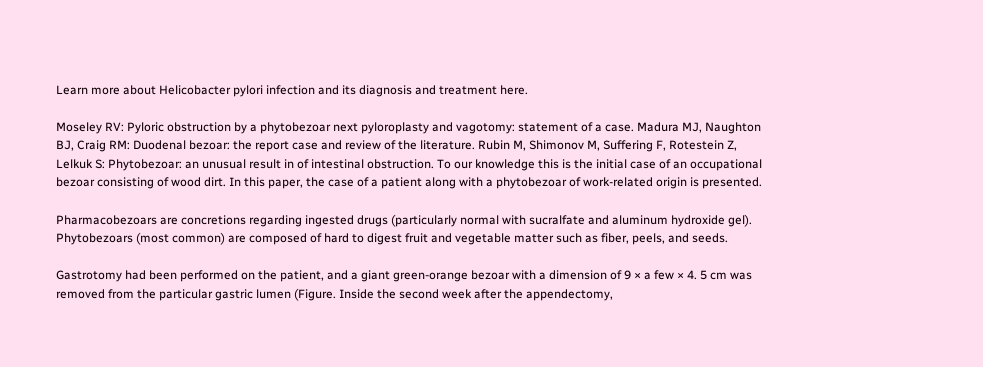Learn more about Helicobacter pylori infection and its diagnosis and treatment here.

Moseley RV: Pyloric obstruction by a phytobezoar next pyloroplasty and vagotomy: statement of a case. Madura MJ, Naughton BJ, Craig RM: Duodenal bezoar: the report case and review of the literature. Rubin M, Shimonov M, Suffering F, Rotestein Z, Lelkuk S: Phytobezoar: an unusual result in of intestinal obstruction. To our knowledge this is the initial case of an occupational bezoar consisting of wood dirt. In this paper, the case of a patient along with a phytobezoar of work-related origin is presented.

Pharmacobezoars are concretions regarding ingested drugs (particularly normal with sucralfate and aluminum hydroxide gel). Phytobezoars (most common) are composed of hard to digest fruit and vegetable matter such as fiber, peels, and seeds.

Gastrotomy had been performed on the patient, and a giant green-orange bezoar with a dimension of 9 × a few × 4. 5 cm was removed from the particular gastric lumen (Figure. Inside the second week after the appendectomy,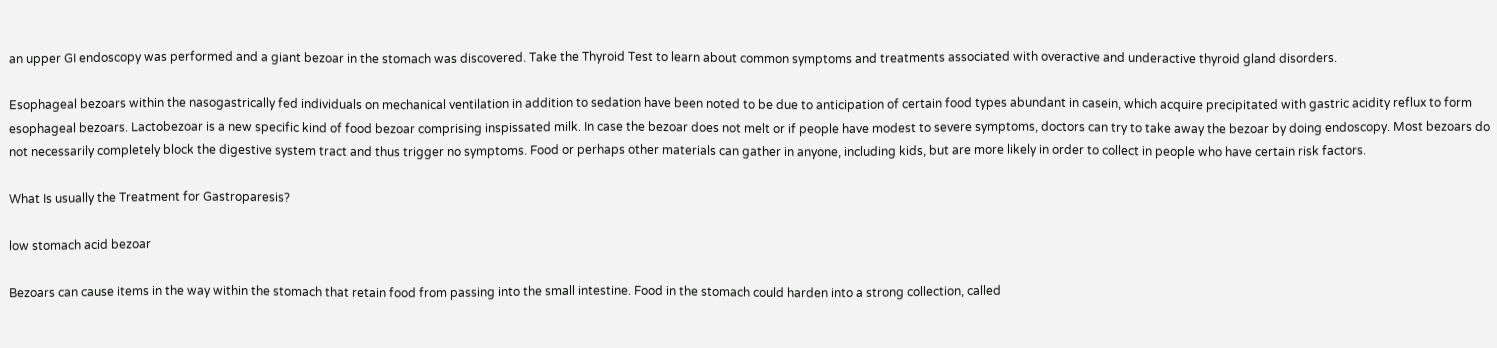an upper GI endoscopy was performed and a giant bezoar in the stomach was discovered. Take the Thyroid Test to learn about common symptoms and treatments associated with overactive and underactive thyroid gland disorders.

Esophageal bezoars within the nasogastrically fed individuals on mechanical ventilation in addition to sedation have been noted to be due to anticipation of certain food types abundant in casein, which acquire precipitated with gastric acidity reflux to form esophageal bezoars. Lactobezoar is a new specific kind of food bezoar comprising inspissated milk. In case the bezoar does not melt or if people have modest to severe symptoms, doctors can try to take away the bezoar by doing endoscopy. Most bezoars do not necessarily completely block the digestive system tract and thus trigger no symptoms. Food or perhaps other materials can gather in anyone, including kids, but are more likely in order to collect in people who have certain risk factors.

What Is usually the Treatment for Gastroparesis?

low stomach acid bezoar

Bezoars can cause items in the way within the stomach that retain food from passing into the small intestine. Food in the stomach could harden into a strong collection, called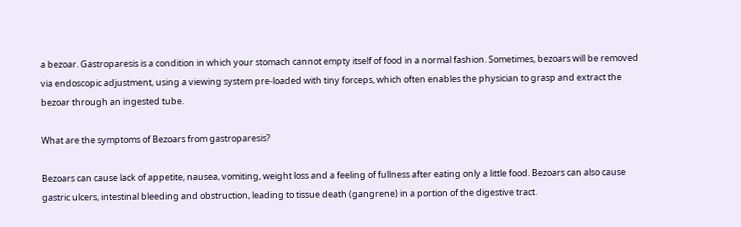a bezoar. Gastroparesis is a condition in which your stomach cannot empty itself of food in a normal fashion. Sometimes, bezoars will be removed via endoscopic adjustment, using a viewing system pre-loaded with tiny forceps, which often enables the physician to grasp and extract the bezoar through an ingested tube.

What are the symptoms of Bezoars from gastroparesis?

Bezoars can cause lack of appetite, nausea, vomiting, weight loss and a feeling of fullness after eating only a little food. Bezoars can also cause gastric ulcers, intestinal bleeding and obstruction, leading to tissue death (gangrene) in a portion of the digestive tract.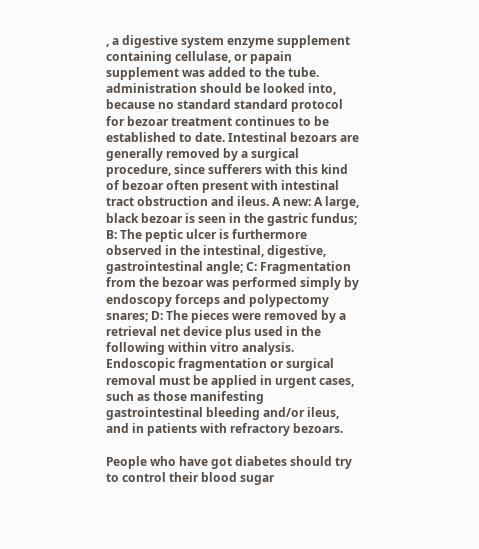, a digestive system enzyme supplement containing cellulase, or papain supplement was added to the tube. administration should be looked into, because no standard standard protocol for bezoar treatment continues to be established to date. Intestinal bezoars are generally removed by a surgical procedure, since sufferers with this kind of bezoar often present with intestinal tract obstruction and ileus. A new: A large, black bezoar is seen in the gastric fundus; B: The peptic ulcer is furthermore observed in the intestinal, digestive, gastrointestinal angle; C: Fragmentation from the bezoar was performed simply by endoscopy forceps and polypectomy snares; D: The pieces were removed by a retrieval net device plus used in the following within vitro analysis. Endoscopic fragmentation or surgical removal must be applied in urgent cases, such as those manifesting gastrointestinal bleeding and/or ileus, and in patients with refractory bezoars.

People who have got diabetes should try to control their blood sugar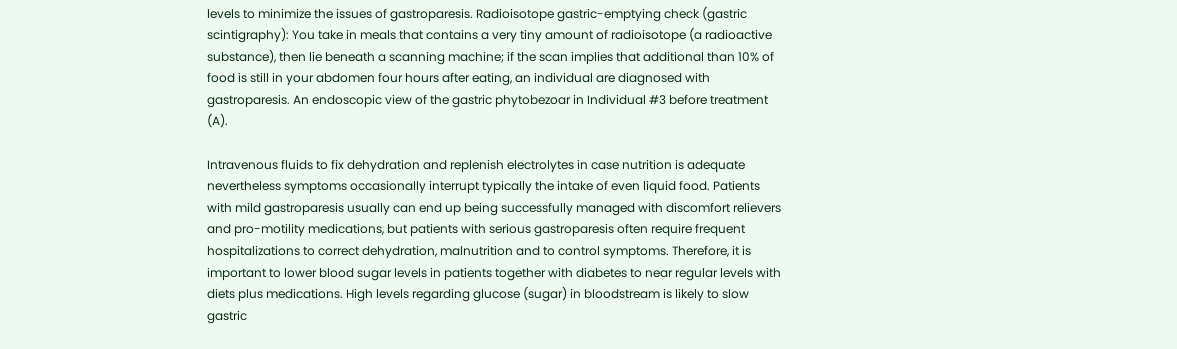levels to minimize the issues of gastroparesis. Radioisotope gastric-emptying check (gastric scintigraphy): You take in meals that contains a very tiny amount of radioisotope (a radioactive substance), then lie beneath a scanning machine; if the scan implies that additional than 10% of food is still in your abdomen four hours after eating, an individual are diagnosed with gastroparesis. An endoscopic view of the gastric phytobezoar in Individual #3 before treatment (A).

Intravenous fluids to fix dehydration and replenish electrolytes in case nutrition is adequate nevertheless symptoms occasionally interrupt typically the intake of even liquid food. Patients with mild gastroparesis usually can end up being successfully managed with discomfort relievers and pro-motility medications, but patients with serious gastroparesis often require frequent hospitalizations to correct dehydration, malnutrition and to control symptoms. Therefore, it is important to lower blood sugar levels in patients together with diabetes to near regular levels with diets plus medications. High levels regarding glucose (sugar) in bloodstream is likely to slow gastric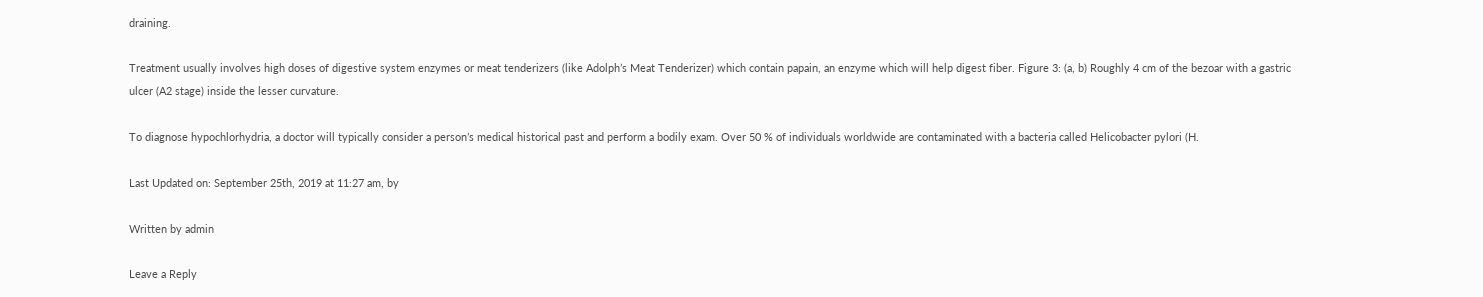draining.

Treatment usually involves high doses of digestive system enzymes or meat tenderizers (like Adolph’s Meat Tenderizer) which contain papain, an enzyme which will help digest fiber. Figure 3: (a, b) Roughly 4 cm of the bezoar with a gastric ulcer (A2 stage) inside the lesser curvature.

To diagnose hypochlorhydria, a doctor will typically consider a person’s medical historical past and perform a bodily exam. Over 50 % of individuals worldwide are contaminated with a bacteria called Helicobacter pylori (H.

Last Updated on: September 25th, 2019 at 11:27 am, by

Written by admin

Leave a Reply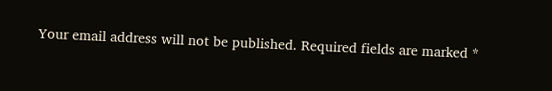Your email address will not be published. Required fields are marked *